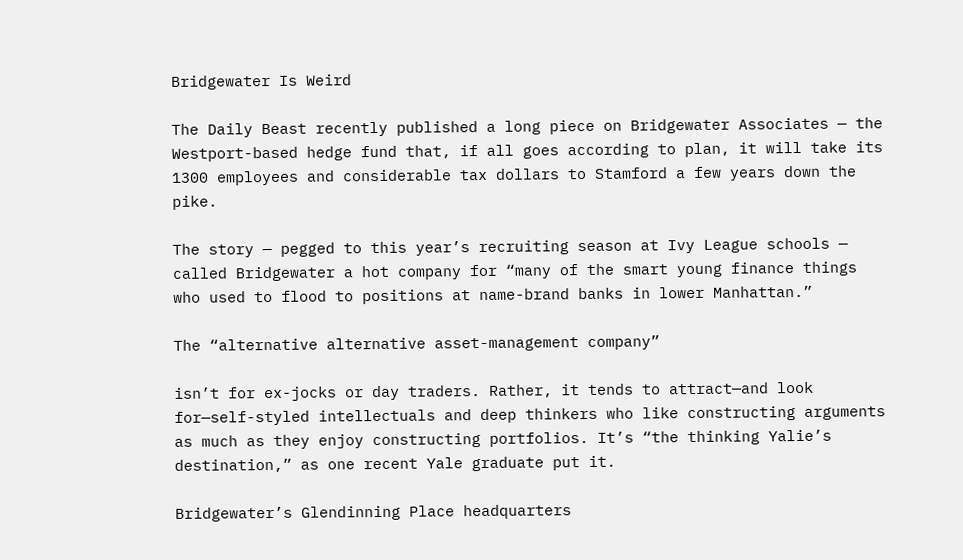Bridgewater Is Weird

The Daily Beast recently published a long piece on Bridgewater Associates — the Westport-based hedge fund that, if all goes according to plan, it will take its 1300 employees and considerable tax dollars to Stamford a few years down the pike.

The story — pegged to this year’s recruiting season at Ivy League schools — called Bridgewater a hot company for “many of the smart young finance things who used to flood to positions at name-brand banks in lower Manhattan.”

The “alternative alternative asset-management company”

isn’t for ex-jocks or day traders. Rather, it tends to attract—and look for—self-styled intellectuals and deep thinkers who like constructing arguments as much as they enjoy constructing portfolios. It’s “the thinking Yalie’s destination,” as one recent Yale graduate put it.

Bridgewater’s Glendinning Place headquarters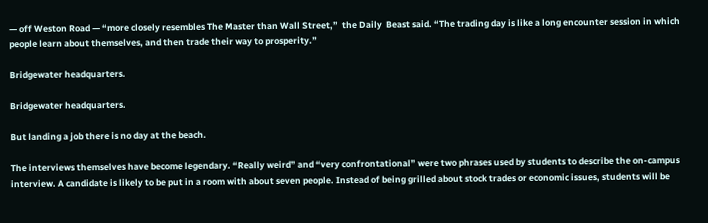— off Weston Road — “more closely resembles The Master than Wall Street,”  the Daily  Beast said. “The trading day is like a long encounter session in which people learn about themselves, and then trade their way to prosperity.”

Bridgewater headquarters.

Bridgewater headquarters.

But landing a job there is no day at the beach.

The interviews themselves have become legendary. “Really weird” and “very confrontational” were two phrases used by students to describe the on-campus interview. A candidate is likely to be put in a room with about seven people. Instead of being grilled about stock trades or economic issues, students will be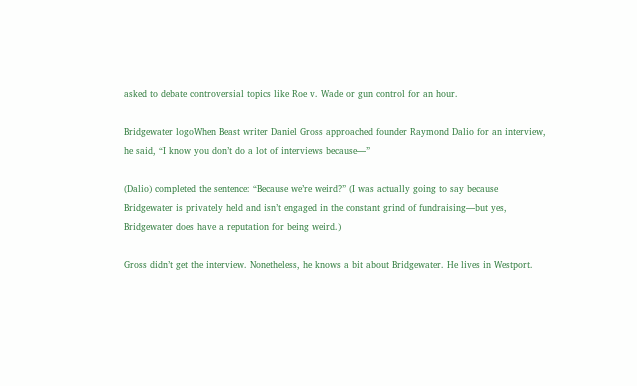asked to debate controversial topics like Roe v. Wade or gun control for an hour.

Bridgewater logoWhen Beast writer Daniel Gross approached founder Raymond Dalio for an interview, he said, “I know you don’t do a lot of interviews because—”

(Dalio) completed the sentence: “Because we’re weird?” (I was actually going to say because Bridgewater is privately held and isn’t engaged in the constant grind of fundraising—but yes, Bridgewater does have a reputation for being weird.)

Gross didn’t get the interview. Nonetheless, he knows a bit about Bridgewater. He lives in Westport.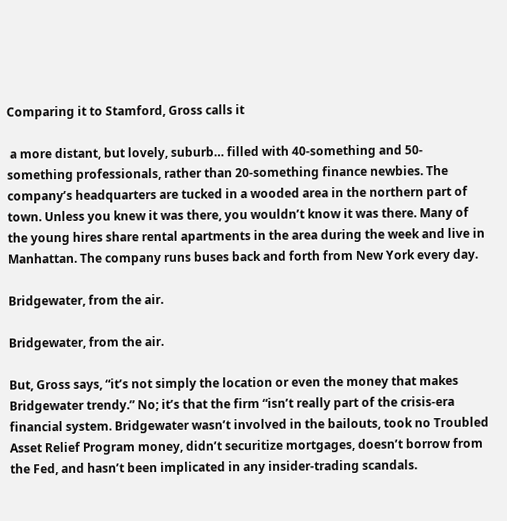Comparing it to Stamford, Gross calls it

 a more distant, but lovely, suburb… filled with 40-something and 50-something professionals, rather than 20-something finance newbies. The company’s headquarters are tucked in a wooded area in the northern part of town. Unless you knew it was there, you wouldn’t know it was there. Many of the young hires share rental apartments in the area during the week and live in Manhattan. The company runs buses back and forth from New York every day.

Bridgewater, from the air.

Bridgewater, from the air.

But, Gross says, “it’s not simply the location or even the money that makes Bridgewater trendy.” No; it’s that the firm “isn’t really part of the crisis-era financial system. Bridgewater wasn’t involved in the bailouts, took no Troubled Asset Relief Program money, didn’t securitize mortgages, doesn’t borrow from the Fed, and hasn’t been implicated in any insider-trading scandals.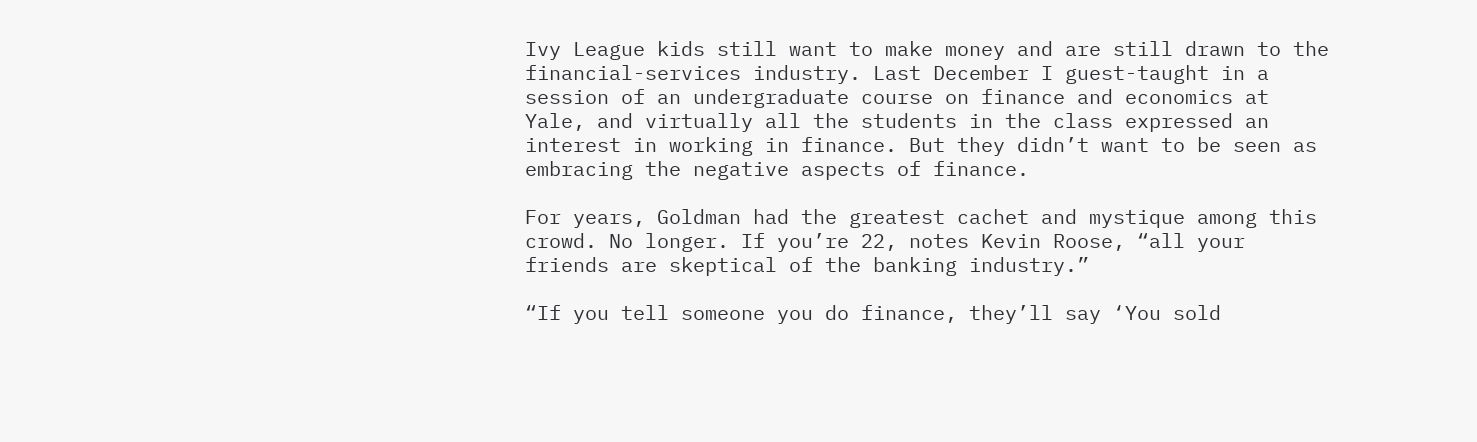Ivy League kids still want to make money and are still drawn to the financial-services industry. Last December I guest-taught in a session of an undergraduate course on finance and economics at Yale, and virtually all the students in the class expressed an interest in working in finance. But they didn’t want to be seen as embracing the negative aspects of finance.

For years, Goldman had the greatest cachet and mystique among this crowd. No longer. If you’re 22, notes Kevin Roose, “all your friends are skeptical of the banking industry.”

“If you tell someone you do finance, they’ll say ‘You sold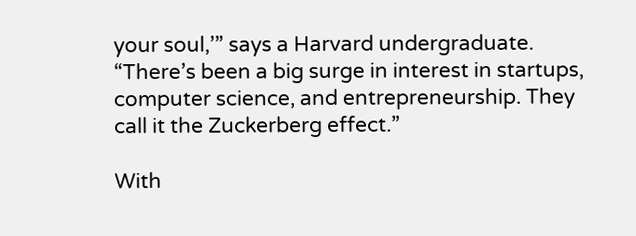your soul,’” says a Harvard undergraduate. “There’s been a big surge in interest in startups, computer science, and entrepreneurship. They call it the Zuckerberg effect.”

With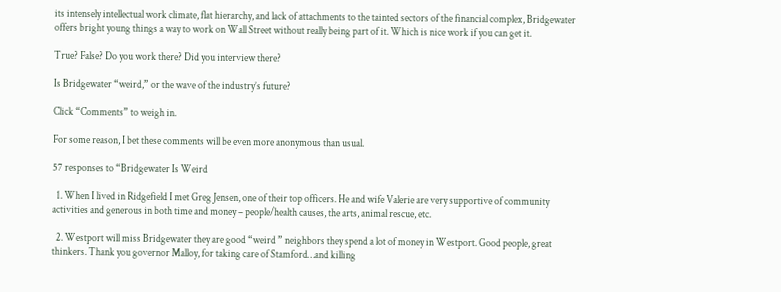its intensely intellectual work climate, flat hierarchy, and lack of attachments to the tainted sectors of the financial complex, Bridgewater offers bright young things a way to work on Wall Street without really being part of it. Which is nice work if you can get it.

True? False? Do you work there? Did you interview there?

Is Bridgewater “weird,” or the wave of the industry’s future?

Click “Comments” to weigh in.

For some reason, I bet these comments will be even more anonymous than usual.

57 responses to “Bridgewater Is Weird

  1. When I lived in Ridgefield I met Greg Jensen, one of their top officers. He and wife Valerie are very supportive of community activities and generous in both time and money – people/health causes, the arts, animal rescue, etc.

  2. Westport will miss Bridgewater they are good “weird ” neighbors they spend a lot of money in Westport. Good people, great thinkers. Thank you governor Malloy, for taking care of Stamford…and killing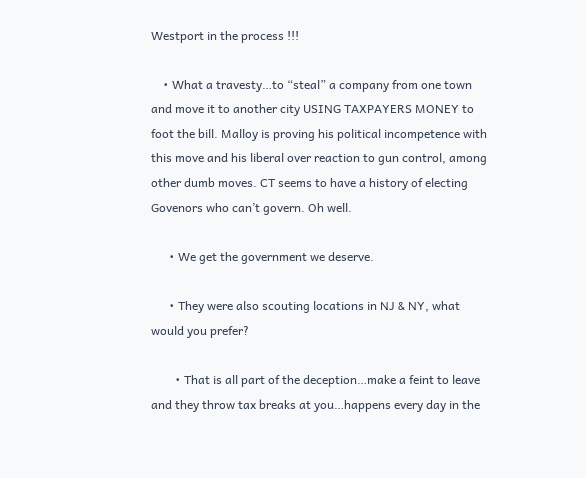Westport in the process !!!

    • What a travesty…to “steal” a company from one town and move it to another city USING TAXPAYERS MONEY to foot the bill. Malloy is proving his political incompetence with this move and his liberal over reaction to gun control, among other dumb moves. CT seems to have a history of electing Govenors who can’t govern. Oh well.

      • We get the government we deserve.

      • They were also scouting locations in NJ & NY, what would you prefer?

        • That is all part of the deception…make a feint to leave and they throw tax breaks at you…happens every day in the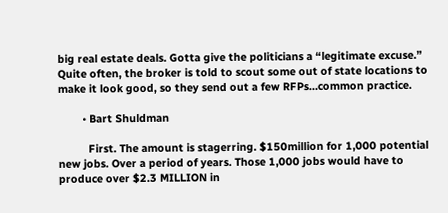big real estate deals. Gotta give the politicians a “legitimate excuse.” Quite often, the broker is told to scout some out of state locations to make it look good, so they send out a few RFPs…common practice.

        • Bart Shuldman

          First. The amount is stagerring. $150million for 1,000 potential new jobs. Over a period of years. Those 1,000 jobs would have to produce over $2.3 MILLION in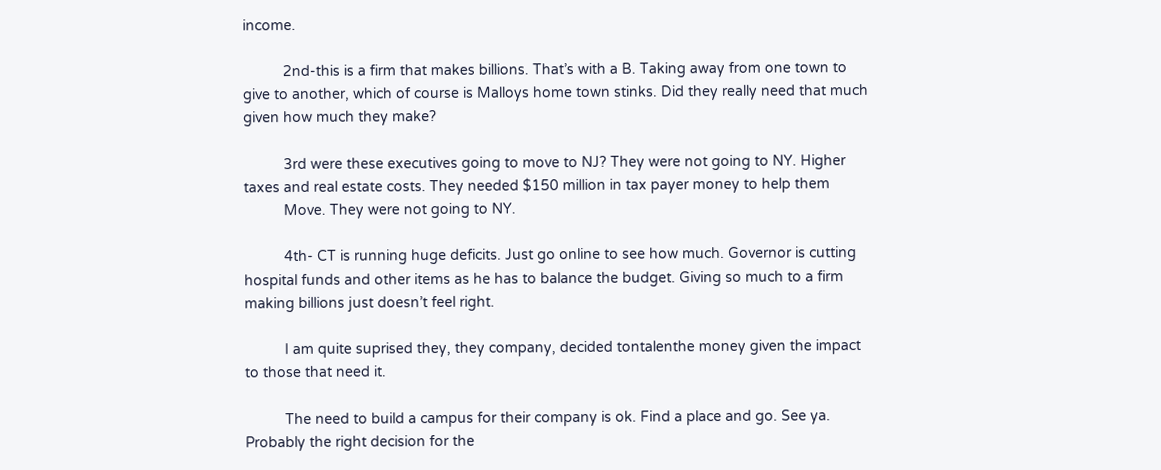income.

          2nd-this is a firm that makes billions. That’s with a B. Taking away from one town to give to another, which of course is Malloys home town stinks. Did they really need that much given how much they make?

          3rd were these executives going to move to NJ? They were not going to NY. Higher taxes and real estate costs. They needed $150 million in tax payer money to help them
          Move. They were not going to NY.

          4th- CT is running huge deficits. Just go online to see how much. Governor is cutting hospital funds and other items as he has to balance the budget. Giving so much to a firm making billions just doesn’t feel right.

          I am quite suprised they, they company, decided tontalenthe money given the impact to those that need it.

          The need to build a campus for their company is ok. Find a place and go. See ya. Probably the right decision for the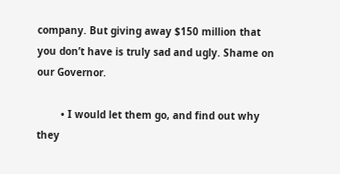company. But giving away $150 million that you don’t have is truly sad and ugly. Shame on our Governor.

        • I would let them go, and find out why they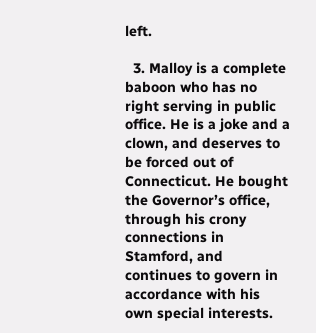left.

  3. Malloy is a complete baboon who has no right serving in public office. He is a joke and a clown, and deserves to be forced out of Connecticut. He bought the Governor’s office, through his crony connections in Stamford, and continues to govern in accordance with his own special interests.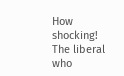How shocking! The liberal who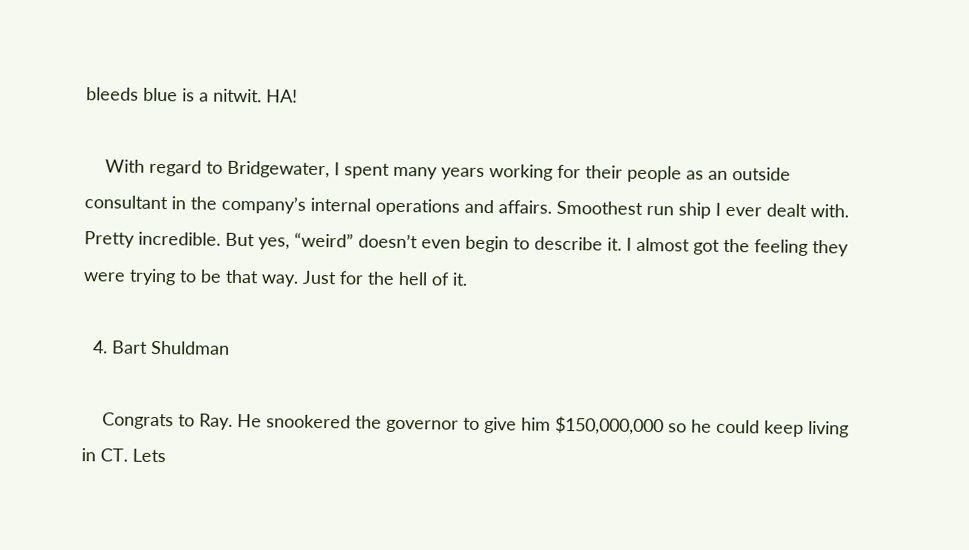bleeds blue is a nitwit. HA!

    With regard to Bridgewater, I spent many years working for their people as an outside consultant in the company’s internal operations and affairs. Smoothest run ship I ever dealt with. Pretty incredible. But yes, “weird” doesn’t even begin to describe it. I almost got the feeling they were trying to be that way. Just for the hell of it.

  4. Bart Shuldman

    Congrats to Ray. He snookered the governor to give him $150,000,000 so he could keep living in CT. Lets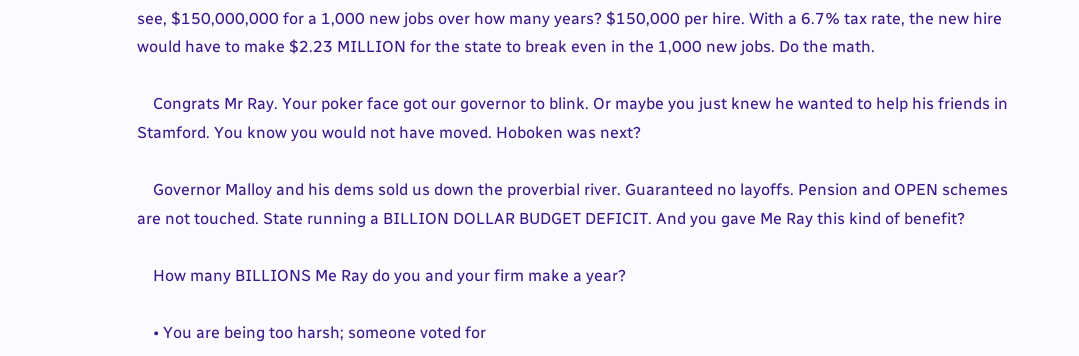see, $150,000,000 for a 1,000 new jobs over how many years? $150,000 per hire. With a 6.7% tax rate, the new hire would have to make $2.23 MILLION for the state to break even in the 1,000 new jobs. Do the math.

    Congrats Mr Ray. Your poker face got our governor to blink. Or maybe you just knew he wanted to help his friends in Stamford. You know you would not have moved. Hoboken was next?

    Governor Malloy and his dems sold us down the proverbial river. Guaranteed no layoffs. Pension and OPEN schemes are not touched. State running a BILLION DOLLAR BUDGET DEFICIT. And you gave Me Ray this kind of benefit?

    How many BILLIONS Me Ray do you and your firm make a year?

    • You are being too harsh; someone voted for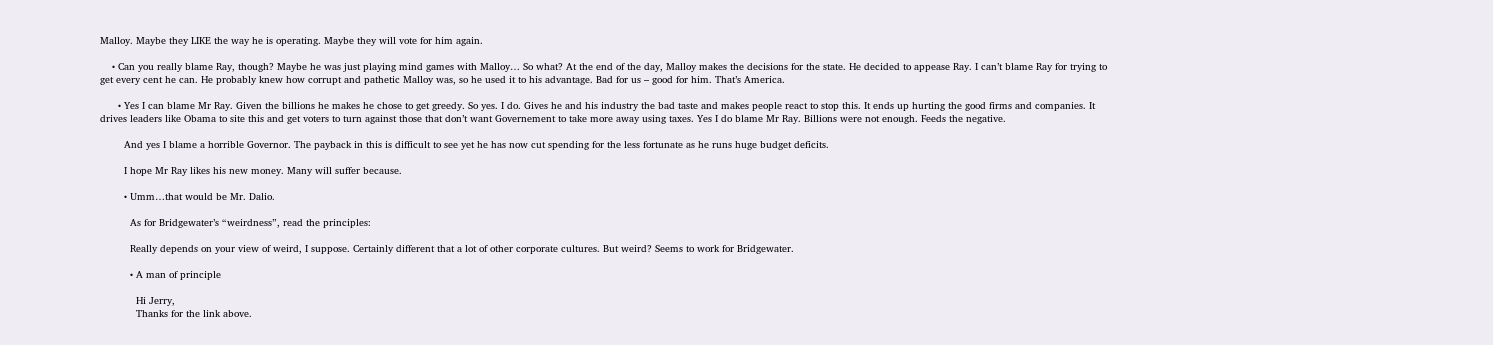Malloy. Maybe they LIKE the way he is operating. Maybe they will vote for him again.

    • Can you really blame Ray, though? Maybe he was just playing mind games with Malloy… So what? At the end of the day, Malloy makes the decisions for the state. He decided to appease Ray. I can’t blame Ray for trying to get every cent he can. He probably knew how corrupt and pathetic Malloy was, so he used it to his advantage. Bad for us – good for him. That’s America.

      • Yes I can blame Mr Ray. Given the billions he makes he chose to get greedy. So yes. I do. Gives he and his industry the bad taste and makes people react to stop this. It ends up hurting the good firms and companies. It drives leaders like Obama to site this and get voters to turn against those that don’t want Governement to take more away using taxes. Yes I do blame Mr Ray. Billions were not enough. Feeds the negative.

        And yes I blame a horrible Governor. The payback in this is difficult to see yet he has now cut spending for the less fortunate as he runs huge budget deficits.

        I hope Mr Ray likes his new money. Many will suffer because.

        • Umm…that would be Mr. Dalio.

          As for Bridgewater’s “weirdness”, read the principles:

          Really depends on your view of weird, I suppose. Certainly different that a lot of other corporate cultures. But weird? Seems to work for Bridgewater.

          • A man of principle

            Hi Jerry,
            Thanks for the link above.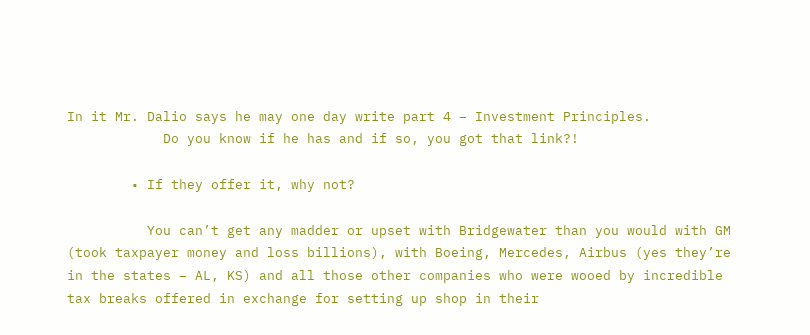In it Mr. Dalio says he may one day write part 4 – Investment Principles.
            Do you know if he has and if so, you got that link?!

        • If they offer it, why not?

          You can’t get any madder or upset with Bridgewater than you would with GM (took taxpayer money and loss billions), with Boeing, Mercedes, Airbus (yes they’re in the states – AL, KS) and all those other companies who were wooed by incredible tax breaks offered in exchange for setting up shop in their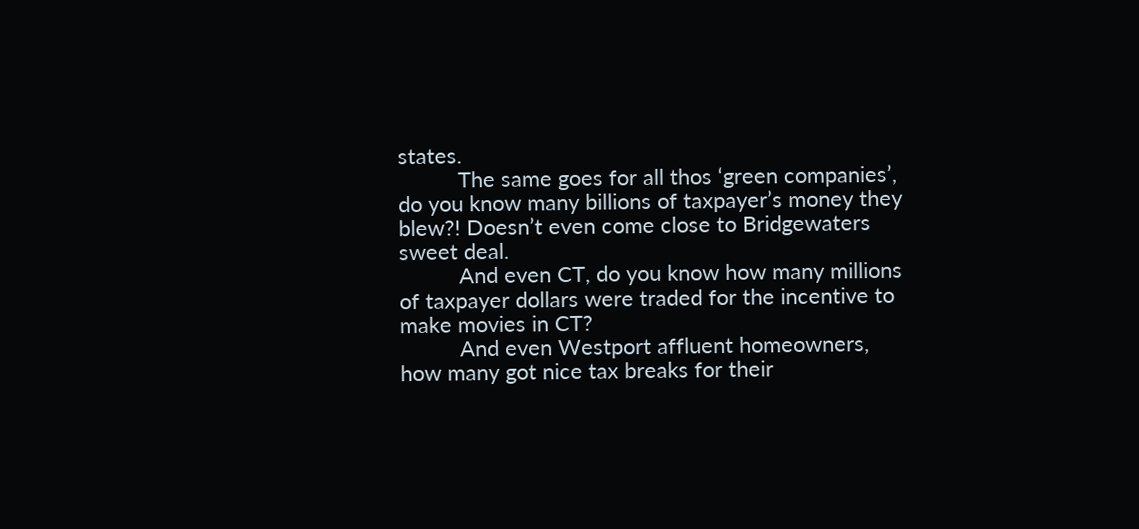states.
          The same goes for all thos ‘green companies’, do you know many billions of taxpayer’s money they blew?! Doesn’t even come close to Bridgewaters sweet deal.
          And even CT, do you know how many millions of taxpayer dollars were traded for the incentive to make movies in CT?
          And even Westport affluent homeowners, how many got nice tax breaks for their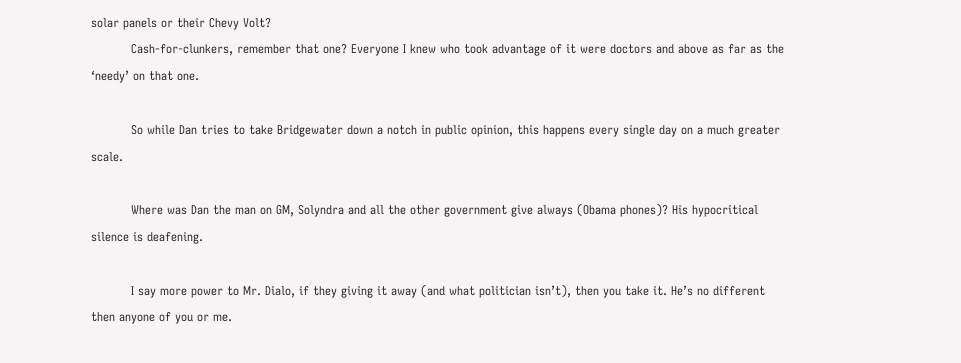solar panels or their Chevy Volt?
          Cash-for-clunkers, remember that one? Everyone I knew who took advantage of it were doctors and above as far as the ‘needy’ on that one.

          So while Dan tries to take Bridgewater down a notch in public opinion, this happens every single day on a much greater scale.

          Where was Dan the man on GM, Solyndra and all the other government give always (Obama phones)? His hypocritical silence is deafening.

          I say more power to Mr. Dialo, if they giving it away (and what politician isn’t), then you take it. He’s no different then anyone of you or me.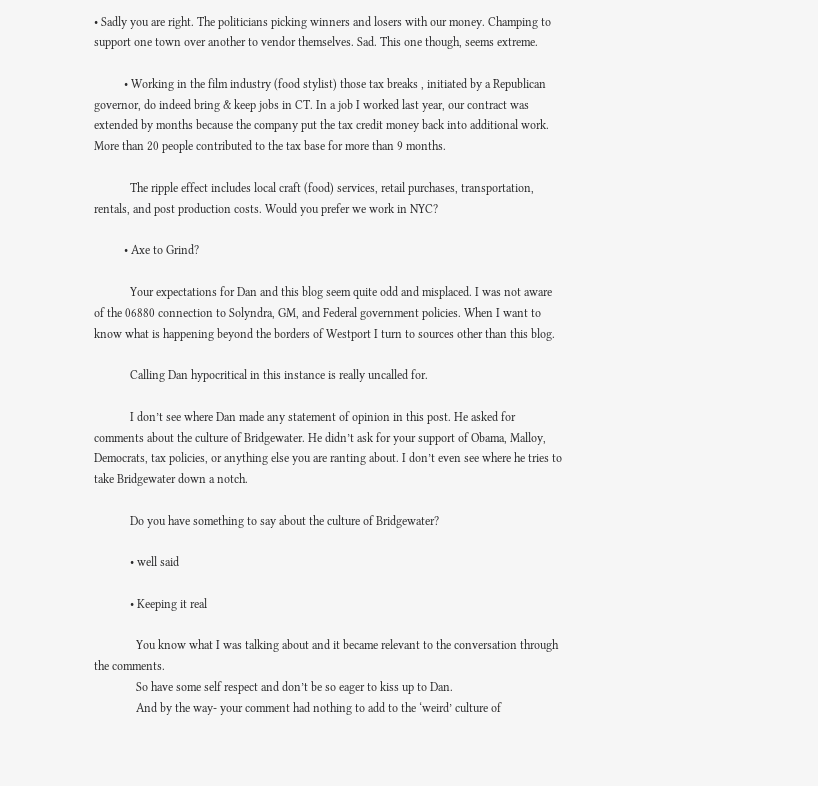• Sadly you are right. The politicians picking winners and losers with our money. Champing to support one town over another to vendor themselves. Sad. This one though, seems extreme.

          • Working in the film industry (food stylist) those tax breaks , initiated by a Republican governor, do indeed bring & keep jobs in CT. In a job I worked last year, our contract was extended by months because the company put the tax credit money back into additional work. More than 20 people contributed to the tax base for more than 9 months.

            The ripple effect includes local craft (food) services, retail purchases, transportation, rentals, and post production costs. Would you prefer we work in NYC?

          • Axe to Grind?

            Your expectations for Dan and this blog seem quite odd and misplaced. I was not aware of the 06880 connection to Solyndra, GM, and Federal government policies. When I want to know what is happening beyond the borders of Westport I turn to sources other than this blog.

            Calling Dan hypocritical in this instance is really uncalled for.

            I don’t see where Dan made any statement of opinion in this post. He asked for comments about the culture of Bridgewater. He didn’t ask for your support of Obama, Malloy, Democrats, tax policies, or anything else you are ranting about. I don’t even see where he tries to take Bridgewater down a notch.

            Do you have something to say about the culture of Bridgewater?

            • well said

            • Keeping it real

              You know what I was talking about and it became relevant to the conversation through the comments.
              So have some self respect and don’t be so eager to kiss up to Dan.
              And by the way- your comment had nothing to add to the ‘weird’ culture of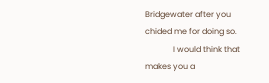Bridgewater after you chided me for doing so.
              I would think that makes you a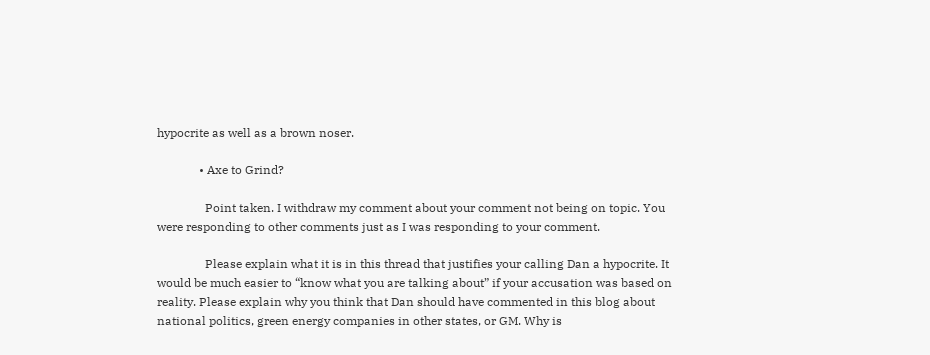hypocrite as well as a brown noser.

              • Axe to Grind?

                Point taken. I withdraw my comment about your comment not being on topic. You were responding to other comments just as I was responding to your comment.

                Please explain what it is in this thread that justifies your calling Dan a hypocrite. It would be much easier to “know what you are talking about” if your accusation was based on reality. Please explain why you think that Dan should have commented in this blog about national politics, green energy companies in other states, or GM. Why is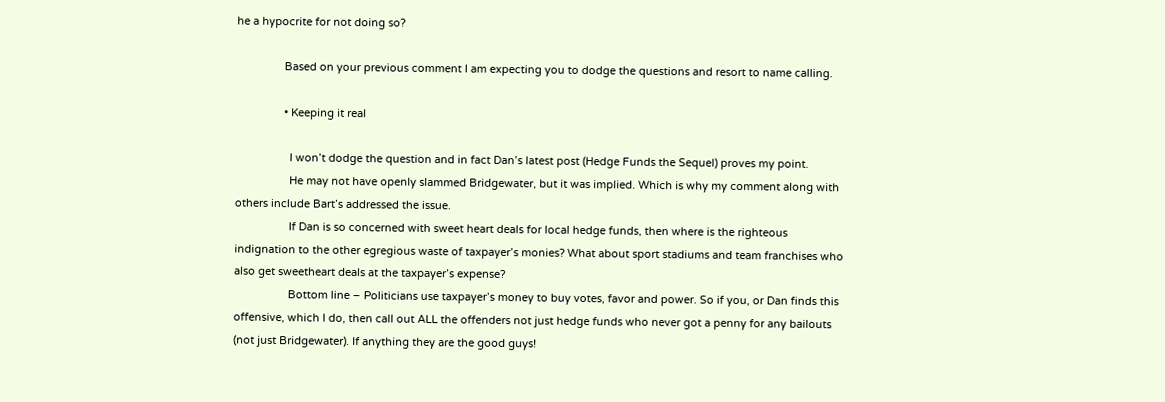he a hypocrite for not doing so?

                Based on your previous comment I am expecting you to dodge the questions and resort to name calling.

                • Keeping it real

                  I won’t dodge the question and in fact Dan’s latest post (Hedge Funds the Sequel) proves my point.
                  He may not have openly slammed Bridgewater, but it was implied. Which is why my comment along with others include Bart’s addressed the issue.
                  If Dan is so concerned with sweet heart deals for local hedge funds, then where is the righteous indignation to the other egregious waste of taxpayer’s monies? What about sport stadiums and team franchises who also get sweetheart deals at the taxpayer’s expense?
                  Bottom line – Politicians use taxpayer’s money to buy votes, favor and power. So if you, or Dan finds this offensive, which I do, then call out ALL the offenders not just hedge funds who never got a penny for any bailouts (not just Bridgewater). If anything they are the good guys!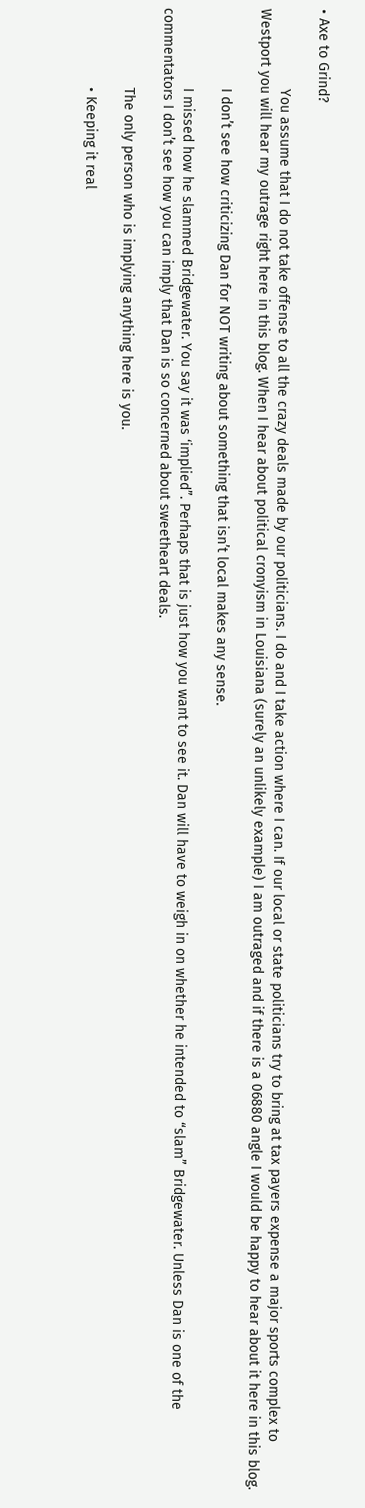• Axe to Grind?

                    You assume that I do not take offense to all the crazy deals made by our politicians. I do and I take action where I can. If our local or state politicians try to bring at tax payers expense a major sports complex to Westport you will hear my outrage right here in this blog. When I hear about political cronyism in Louisiana (surely an unlikely example) I am outraged and if there is a 06880 angle I would be happy to hear about it here in this blog.

                    I don’t see how criticizing Dan for NOT writing about something that isn’t local makes any sense.

                    I missed how he slammed Bridgewater. You say it was ‘implied”. Perhaps that is just how you want to see it. Dan will have to weigh in on whether he intended to “slam” Bridgewater. Unless Dan is one of the commentators I don’t see how you can imply that Dan is so concerned about sweetheart deals.

                    The only person who is implying anything here is you.

                    • Keeping it real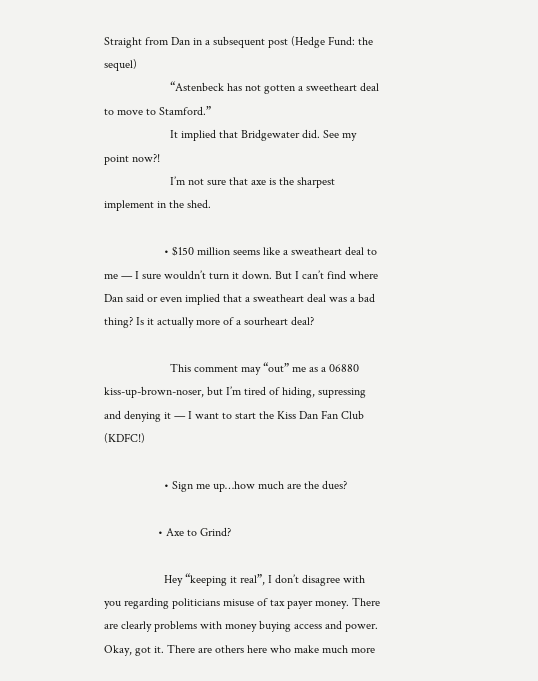Straight from Dan in a subsequent post (Hedge Fund: the sequel)
                      “Astenbeck has not gotten a sweetheart deal to move to Stamford.”
                      It implied that Bridgewater did. See my point now?!
                      I’m not sure that axe is the sharpest implement in the shed.

                    • $150 million seems like a sweatheart deal to me — I sure wouldn’t turn it down. But I can’t find where Dan said or even implied that a sweatheart deal was a bad thing? Is it actually more of a sourheart deal?

                      This comment may “out” me as a 06880 kiss-up-brown-noser, but I’m tired of hiding, supressing and denying it — I want to start the Kiss Dan Fan Club (KDFC!)

                    • Sign me up…how much are the dues?

                  • Axe to Grind?

                    Hey “keeping it real”, I don’t disagree with you regarding politicians misuse of tax payer money. There are clearly problems with money buying access and power. Okay, got it. There are others here who make much more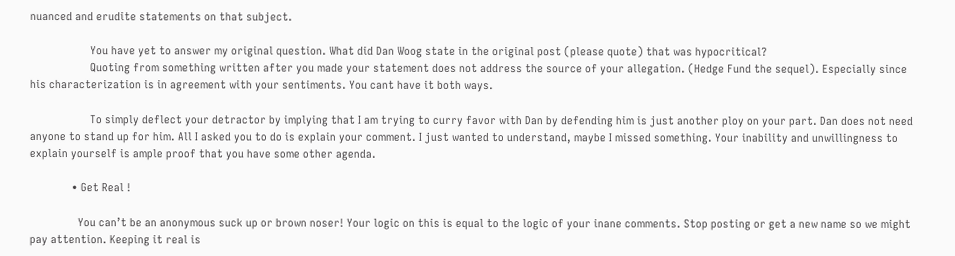nuanced and erudite statements on that subject.

                    You have yet to answer my original question. What did Dan Woog state in the original post (please quote) that was hypocritical?
                    Quoting from something written after you made your statement does not address the source of your allegation. (Hedge Fund the sequel). Especially since his characterization is in agreement with your sentiments. You cant have it both ways.

                    To simply deflect your detractor by implying that I am trying to curry favor with Dan by defending him is just another ploy on your part. Dan does not need anyone to stand up for him. All I asked you to do is explain your comment. I just wanted to understand, maybe I missed something. Your inability and unwillingness to explain yourself is ample proof that you have some other agenda.

              • Get Real !

                You can’t be an anonymous suck up or brown noser! Your logic on this is equal to the logic of your inane comments. Stop posting or get a new name so we might pay attention. Keeping it real is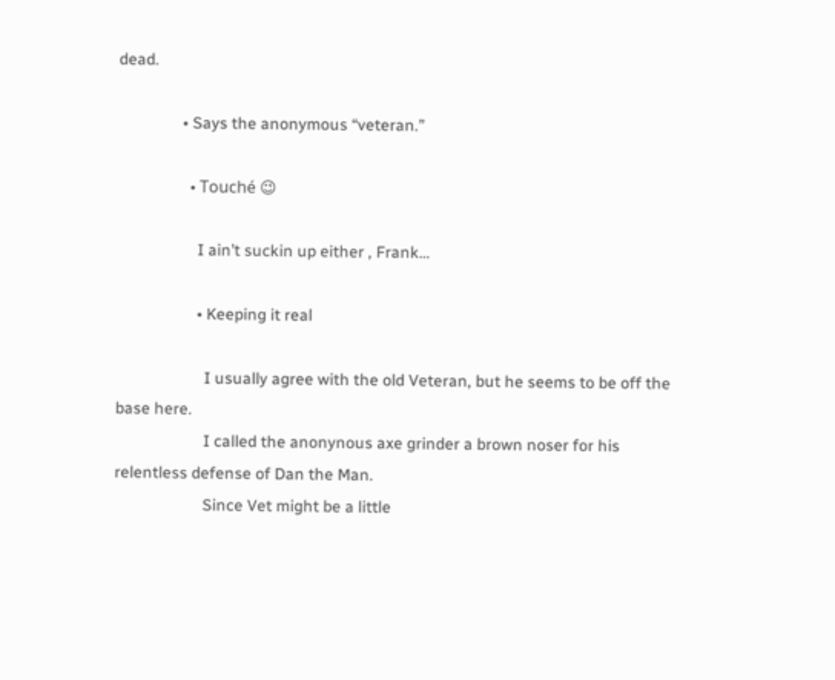dead.

                • Says the anonymous “veteran.”

                  • Touché 😉

                    I ain’t suckin up either , Frank…

                    • Keeping it real

                      I usually agree with the old Veteran, but he seems to be off the base here.
                      I called the anonynous axe grinder a brown noser for his relentless defense of Dan the Man.
                      Since Vet might be a little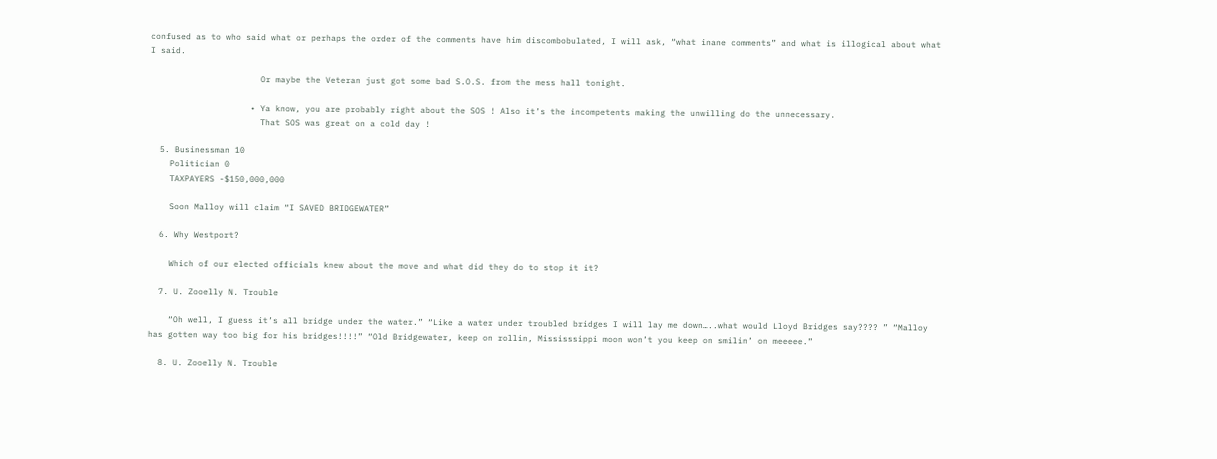confused as to who said what or perhaps the order of the comments have him discombobulated, I will ask, “what inane comments” and what is illogical about what I said.

                      Or maybe the Veteran just got some bad S.O.S. from the mess hall tonight.

                    • Ya know, you are probably right about the SOS ! Also it’s the incompetents making the unwilling do the unnecessary.
                      That SOS was great on a cold day !

  5. Businessman 10
    Politician 0
    TAXPAYERS -$150,000,000

    Soon Malloy will claim “I SAVED BRIDGEWATER”

  6. Why Westport?

    Which of our elected officials knew about the move and what did they do to stop it it?

  7. U. Zooelly N. Trouble

    “Oh well, I guess it’s all bridge under the water.” “Like a water under troubled bridges I will lay me down…..what would Lloyd Bridges say???? ” “Malloy has gotten way too big for his bridges!!!!” “Old Bridgewater, keep on rollin, Mississsippi moon won’t you keep on smilin’ on meeeee.”

  8. U. Zooelly N. Trouble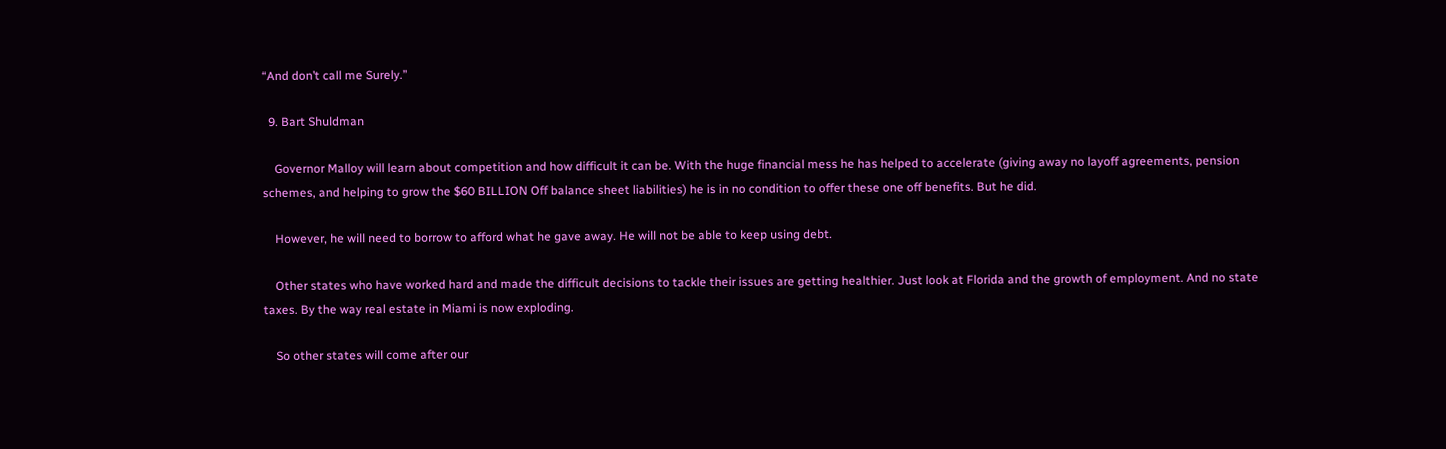“And don’t call me Surely.”

  9. Bart Shuldman

    Governor Malloy will learn about competition and how difficult it can be. With the huge financial mess he has helped to accelerate (giving away no layoff agreements, pension schemes, and helping to grow the $60 BILLION Off balance sheet liabilities) he is in no condition to offer these one off benefits. But he did.

    However, he will need to borrow to afford what he gave away. He will not be able to keep using debt.

    Other states who have worked hard and made the difficult decisions to tackle their issues are getting healthier. Just look at Florida and the growth of employment. And no state taxes. By the way real estate in Miami is now exploding.

    So other states will come after our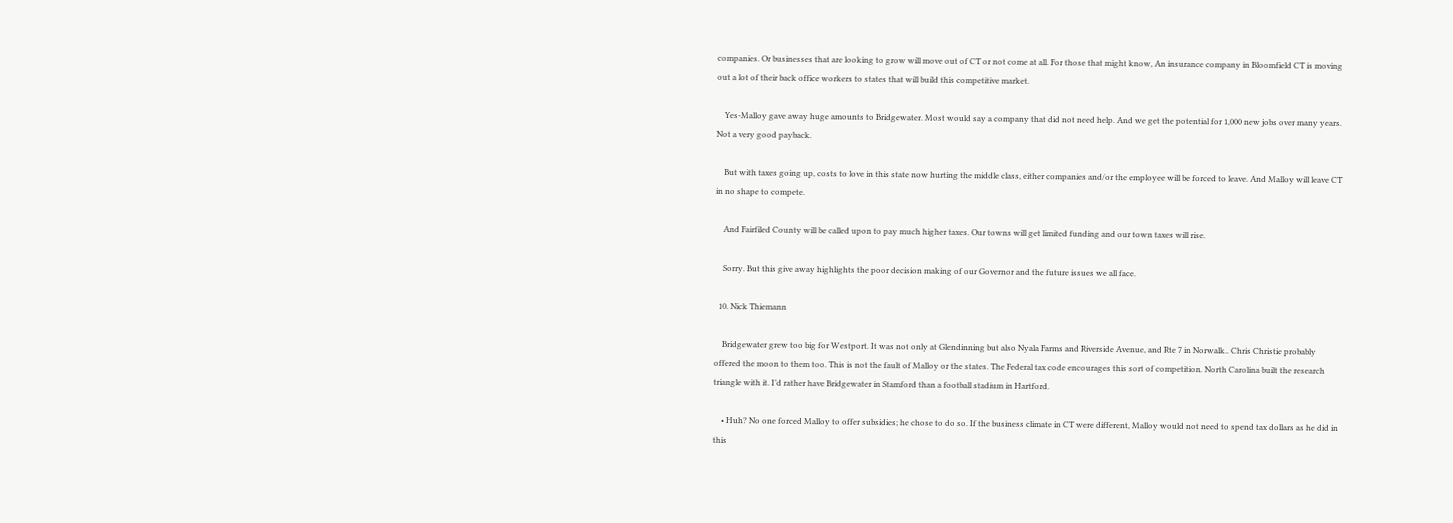companies. Or businesses that are looking to grow will move out of CT or not come at all. For those that might know, An insurance company in Bloomfield CT is moving out a lot of their back office workers to states that will build this competitive market.

    Yes-Malloy gave away huge amounts to Bridgewater. Most would say a company that did not need help. And we get the potential for 1,000 new jobs over many years. Not a very good payback.

    But with taxes going up, costs to love in this state now hurting the middle class, either companies and/or the employee will be forced to leave. And Malloy will leave CT in no shape to compete.

    And Fairfiled County will be called upon to pay much higher taxes. Our towns will get limited funding and our town taxes will rise.

    Sorry. But this give away highlights the poor decision making of our Governor and the future issues we all face.

  10. Nick Thiemann

    Bridgewater grew too big for Westport. It was not only at Glendinning but also Nyala Farms and Riverside Avenue, and Rte 7 in Norwalk.. Chris Christie probably offered the moon to them too. This is not the fault of Malloy or the states. The Federal tax code encourages this sort of competition. North Carolina built the research triangle with it. I’d rather have Bridgewater in Stamford than a football stadium in Hartford.

    • Huh? No one forced Malloy to offer subsidies; he chose to do so. If the business climate in CT were different, Malloy would not need to spend tax dollars as he did in this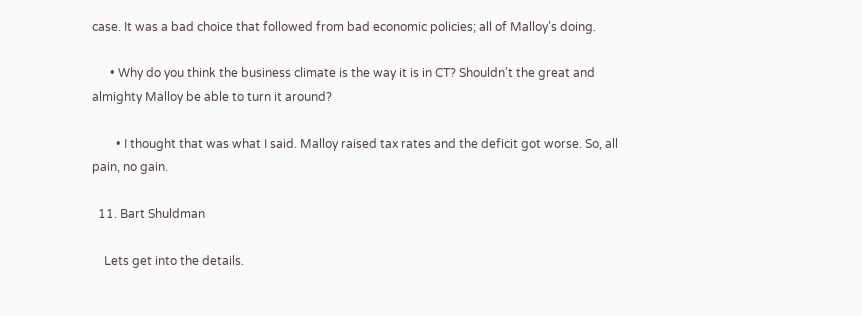case. It was a bad choice that followed from bad economic policies; all of Malloy’s doing.

      • Why do you think the business climate is the way it is in CT? Shouldn’t the great and almighty Malloy be able to turn it around?

        • I thought that was what I said. Malloy raised tax rates and the deficit got worse. So, all pain, no gain.

  11. Bart Shuldman

    Lets get into the details.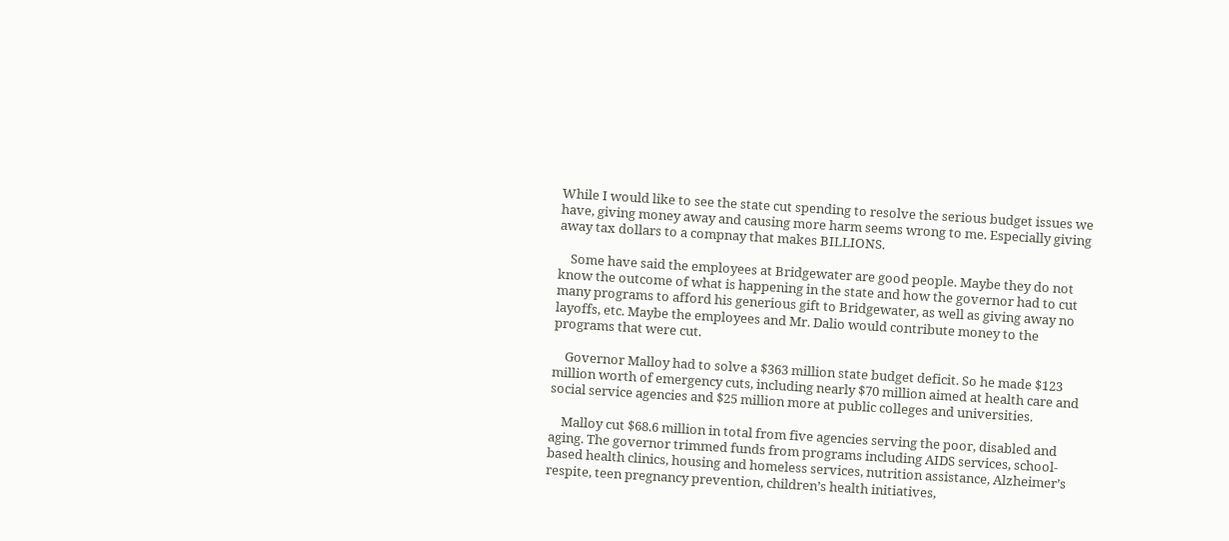While I would like to see the state cut spending to resolve the serious budget issues we have, giving money away and causing more harm seems wrong to me. Especially giving away tax dollars to a compnay that makes BILLIONS.

    Some have said the employees at Bridgewater are good people. Maybe they do not know the outcome of what is happening in the state and how the governor had to cut many programs to afford his generious gift to Bridgewater, as well as giving away no layoffs, etc. Maybe the employees and Mr. Dalio would contribute money to the programs that were cut.

    Governor Malloy had to solve a $363 million state budget deficit. So he made $123 million worth of emergency cuts, including nearly $70 million aimed at health care and social service agencies and $25 million more at public colleges and universities.

    Malloy cut $68.6 million in total from five agencies serving the poor, disabled and aging. The governor trimmed funds from programs including AIDS services, school-based health clinics, housing and homeless services, nutrition assistance, Alzheimer’s respite, teen pregnancy prevention, children’s health initiatives,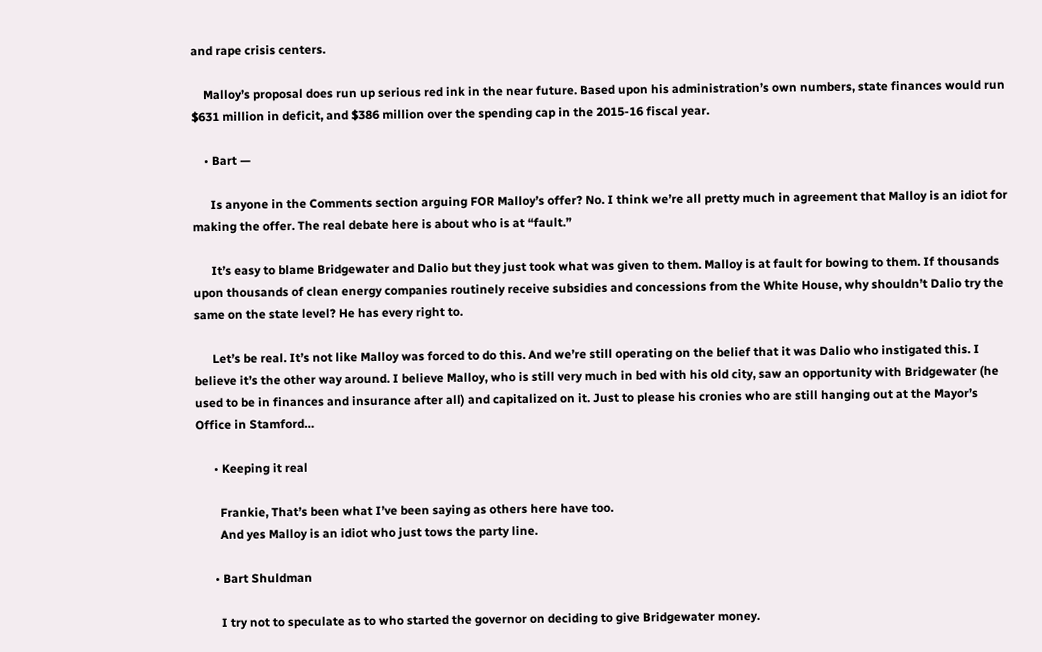and rape crisis centers.

    Malloy’s proposal does run up serious red ink in the near future. Based upon his administration’s own numbers, state finances would run $631 million in deficit, and $386 million over the spending cap in the 2015-16 fiscal year.

    • Bart —

      Is anyone in the Comments section arguing FOR Malloy’s offer? No. I think we’re all pretty much in agreement that Malloy is an idiot for making the offer. The real debate here is about who is at “fault.”

      It’s easy to blame Bridgewater and Dalio but they just took what was given to them. Malloy is at fault for bowing to them. If thousands upon thousands of clean energy companies routinely receive subsidies and concessions from the White House, why shouldn’t Dalio try the same on the state level? He has every right to.

      Let’s be real. It’s not like Malloy was forced to do this. And we’re still operating on the belief that it was Dalio who instigated this. I believe it’s the other way around. I believe Malloy, who is still very much in bed with his old city, saw an opportunity with Bridgewater (he used to be in finances and insurance after all) and capitalized on it. Just to please his cronies who are still hanging out at the Mayor’s Office in Stamford…

      • Keeping it real

        Frankie, That’s been what I’ve been saying as others here have too.
        And yes Malloy is an idiot who just tows the party line.

      • Bart Shuldman

        I try not to speculate as to who started the governor on deciding to give Bridgewater money.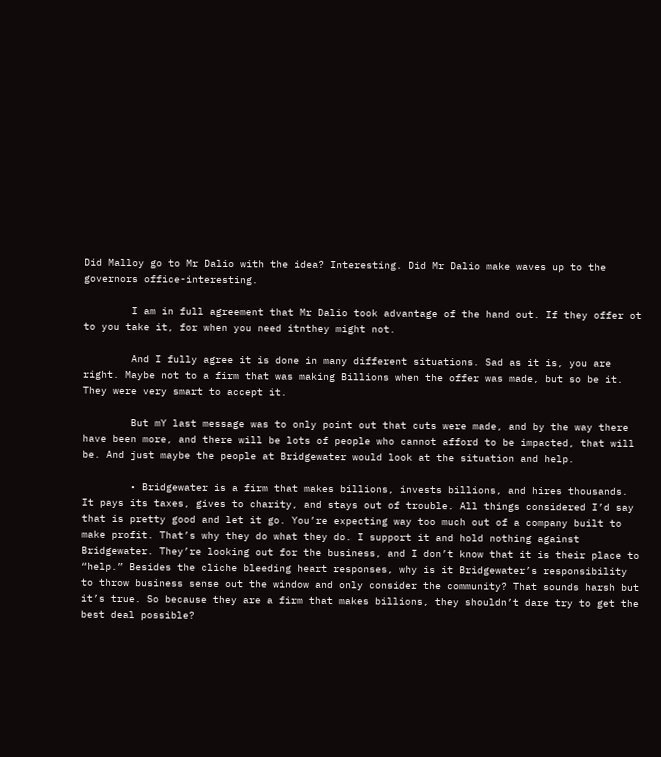Did Malloy go to Mr Dalio with the idea? Interesting. Did Mr Dalio make waves up to the governors office-interesting.

        I am in full agreement that Mr Dalio took advantage of the hand out. If they offer ot to you take it, for when you need itnthey might not.

        And I fully agree it is done in many different situations. Sad as it is, you are right. Maybe not to a firm that was making Billions when the offer was made, but so be it. They were very smart to accept it.

        But mY last message was to only point out that cuts were made, and by the way there have been more, and there will be lots of people who cannot afford to be impacted, that will be. And just maybe the people at Bridgewater would look at the situation and help.

        • Bridgewater is a firm that makes billions, invests billions, and hires thousands. It pays its taxes, gives to charity, and stays out of trouble. All things considered I’d say that is pretty good and let it go. You’re expecting way too much out of a company built to make profit. That’s why they do what they do. I support it and hold nothing against Bridgewater. They’re looking out for the business, and I don’t know that it is their place to “help.” Besides the cliche bleeding heart responses, why is it Bridgewater’s responsibility to throw business sense out the window and only consider the community? That sounds harsh but it’s true. So because they are a firm that makes billions, they shouldn’t dare try to get the best deal possible?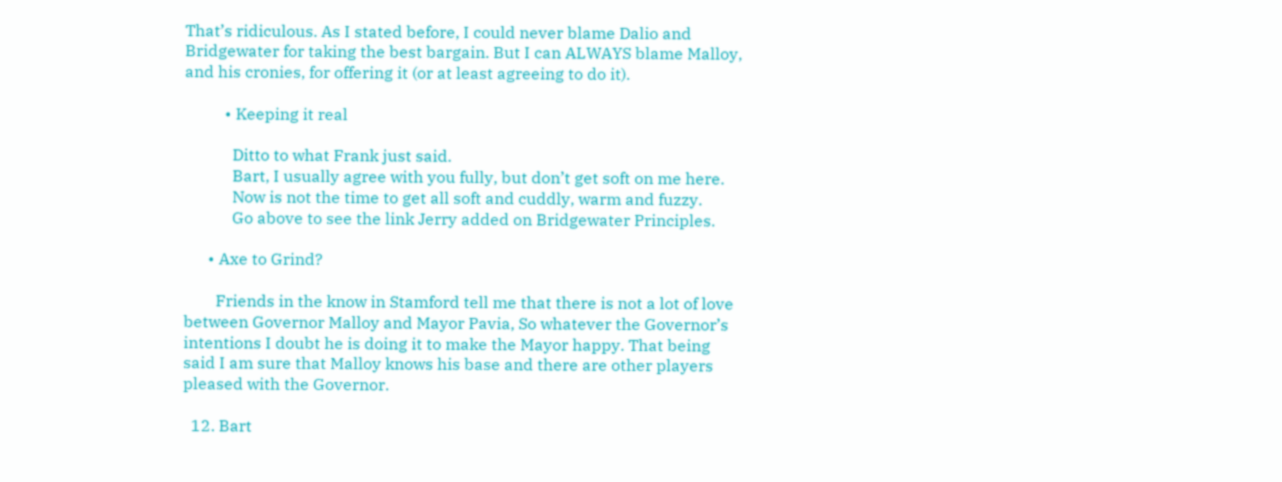That’s ridiculous. As I stated before, I could never blame Dalio and Bridgewater for taking the best bargain. But I can ALWAYS blame Malloy, and his cronies, for offering it (or at least agreeing to do it).

          • Keeping it real

            Ditto to what Frank just said.
            Bart, I usually agree with you fully, but don’t get soft on me here.
            Now is not the time to get all soft and cuddly, warm and fuzzy.
            Go above to see the link Jerry added on Bridgewater Principles.

      • Axe to Grind?

        Friends in the know in Stamford tell me that there is not a lot of love between Governor Malloy and Mayor Pavia, So whatever the Governor’s intentions I doubt he is doing it to make the Mayor happy. That being said I am sure that Malloy knows his base and there are other players pleased with the Governor.

  12. Bart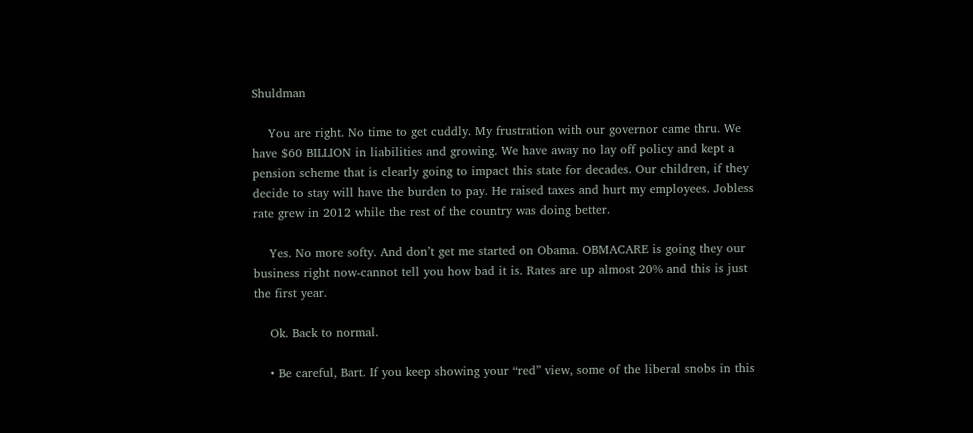Shuldman

    You are right. No time to get cuddly. My frustration with our governor came thru. We have $60 BILLION in liabilities and growing. We have away no lay off policy and kept a pension scheme that is clearly going to impact this state for decades. Our children, if they decide to stay will have the burden to pay. He raised taxes and hurt my employees. Jobless rate grew in 2012 while the rest of the country was doing better.

    Yes. No more softy. And don’t get me started on Obama. OBMACARE is going they our business right now-cannot tell you how bad it is. Rates are up almost 20% and this is just the first year.

    Ok. Back to normal.

    • Be careful, Bart. If you keep showing your “red” view, some of the liberal snobs in this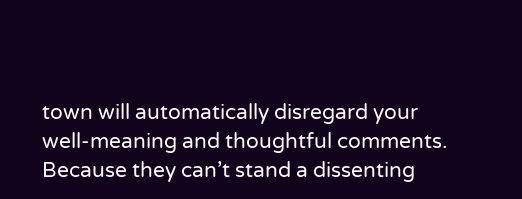town will automatically disregard your well-meaning and thoughtful comments. Because they can’t stand a dissenting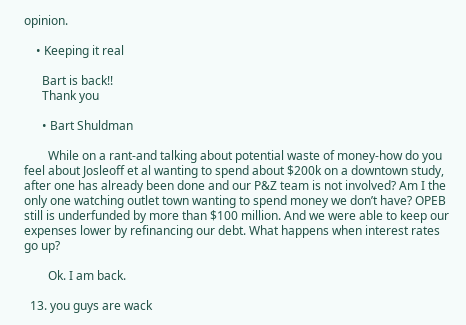opinion.

    • Keeping it real

      Bart is back!!
      Thank you

      • Bart Shuldman

        While on a rant-and talking about potential waste of money-how do you feel about Josleoff et al wanting to spend about $200k on a downtown study, after one has already been done and our P&Z team is not involved? Am I the only one watching outlet town wanting to spend money we don’t have? OPEB still is underfunded by more than $100 million. And we were able to keep our expenses lower by refinancing our debt. What happens when interest rates go up?

        Ok. I am back.

  13. you guys are wack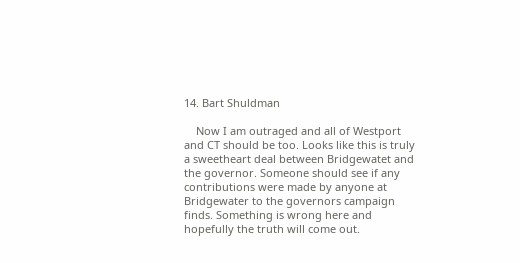14. Bart Shuldman

    Now I am outraged and all of Westport and CT should be too. Looks like this is truly a sweetheart deal between Bridgewatet and the governor. Someone should see if any contributions were made by anyone at Bridgewater to the governors campaign finds. Something is wrong here and hopefully the truth will come out.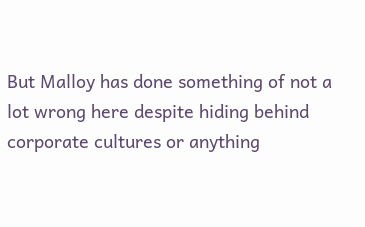But Malloy has done something of not a lot wrong here despite hiding behind corporate cultures or anything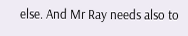else. And Mr Ray needs also to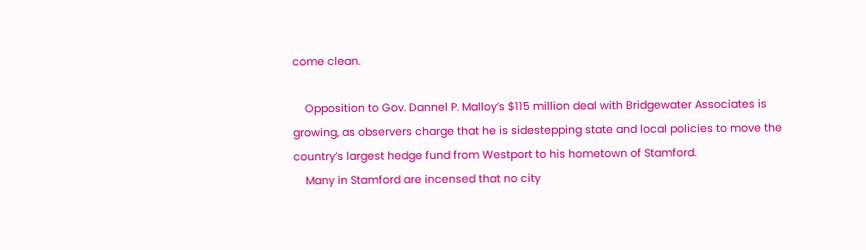come clean.

    Opposition to Gov. Dannel P. Malloy’s $115 million deal with Bridgewater Associates is growing, as observers charge that he is sidestepping state and local policies to move the country’s largest hedge fund from Westport to his hometown of Stamford.
    Many in Stamford are incensed that no city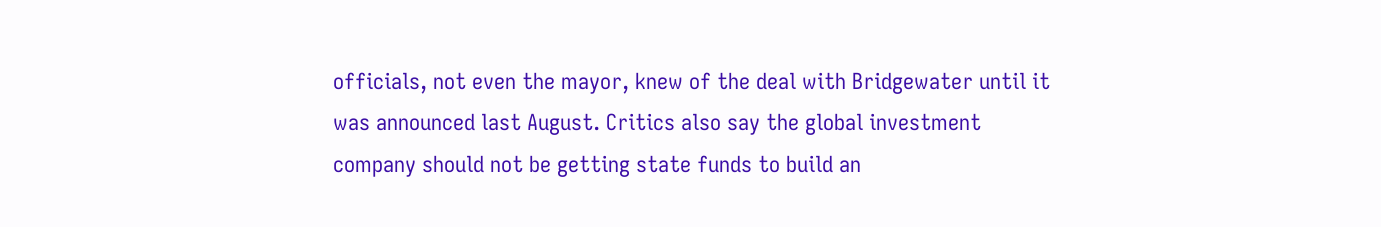officials, not even the mayor, knew of the deal with Bridgewater until it was announced last August. Critics also say the global investment company should not be getting state funds to build an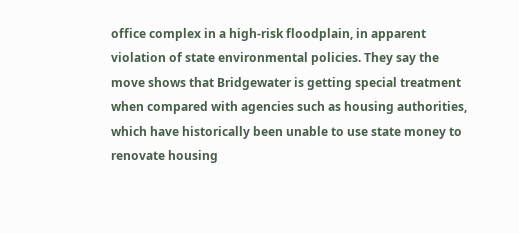office complex in a high-risk floodplain, in apparent violation of state environmental policies. They say the move shows that Bridgewater is getting special treatment when compared with agencies such as housing authorities, which have historically been unable to use state money to renovate housing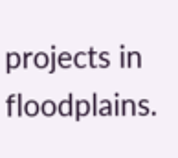projects in floodplains.